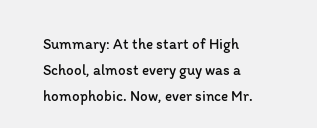Summary: At the start of High School, almost every guy was a homophobic. Now, ever since Mr.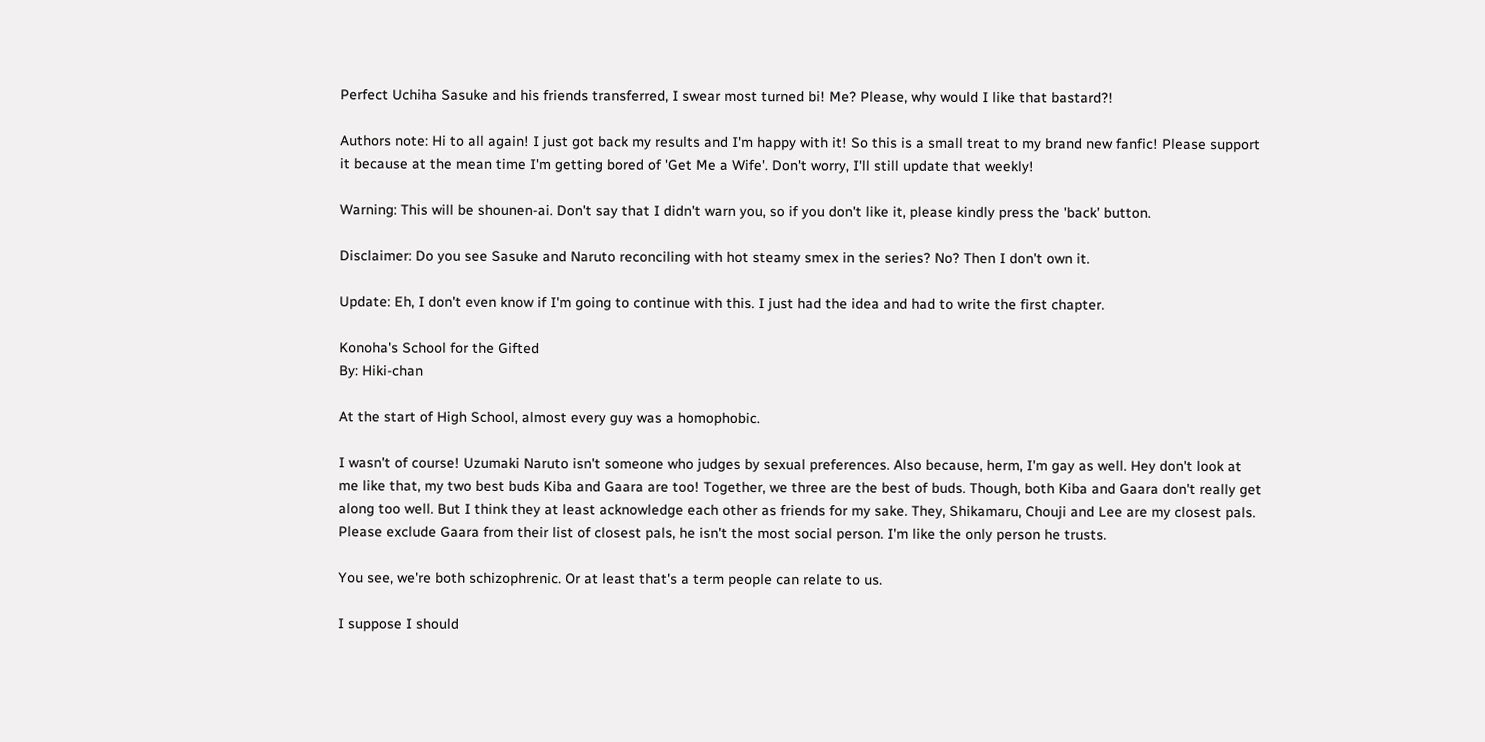Perfect Uchiha Sasuke and his friends transferred, I swear most turned bi! Me? Please, why would I like that bastard?!

Authors note: Hi to all again! I just got back my results and I'm happy with it! So this is a small treat to my brand new fanfic! Please support it because at the mean time I'm getting bored of 'Get Me a Wife'. Don't worry, I'll still update that weekly!

Warning: This will be shounen-ai. Don't say that I didn't warn you, so if you don't like it, please kindly press the 'back' button.

Disclaimer: Do you see Sasuke and Naruto reconciling with hot steamy smex in the series? No? Then I don't own it.

Update: Eh, I don't even know if I'm going to continue with this. I just had the idea and had to write the first chapter.

Konoha's School for the Gifted
By: Hiki-chan

At the start of High School, almost every guy was a homophobic.

I wasn't of course! Uzumaki Naruto isn't someone who judges by sexual preferences. Also because, herm, I'm gay as well. Hey don't look at me like that, my two best buds Kiba and Gaara are too! Together, we three are the best of buds. Though, both Kiba and Gaara don't really get along too well. But I think they at least acknowledge each other as friends for my sake. They, Shikamaru, Chouji and Lee are my closest pals. Please exclude Gaara from their list of closest pals, he isn't the most social person. I'm like the only person he trusts.

You see, we're both schizophrenic. Or at least that's a term people can relate to us.

I suppose I should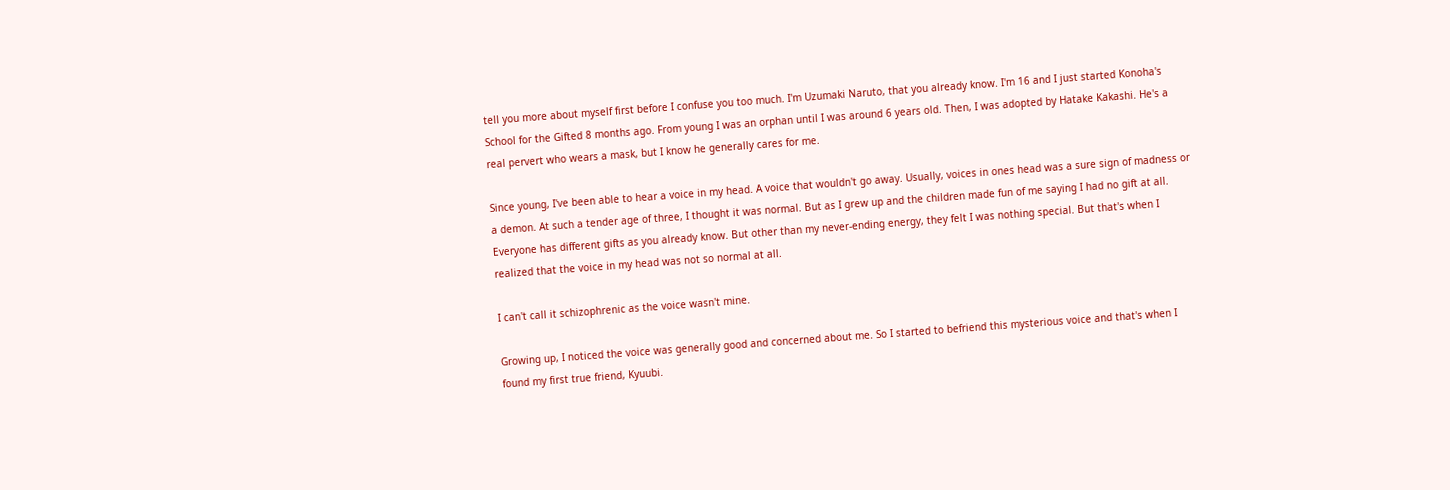tell you more about myself first before I confuse you too much. I'm Uzumaki Naruto, that you already know. I'm 16 and I just started Konoha's School for the Gifted 8 months ago. From young I was an orphan until I was around 6 years old. Then, I was adopted by Hatake Kakashi. He's a real pervert who wears a mask, but I know he generally cares for me.

Since young, I've been able to hear a voice in my head. A voice that wouldn't go away. Usually, voices in ones head was a sure sign of madness or a demon. At such a tender age of three, I thought it was normal. But as I grew up and the children made fun of me saying I had no gift at all. Everyone has different gifts as you already know. But other than my never-ending energy, they felt I was nothing special. But that's when I realized that the voice in my head was not so normal at all.

I can't call it schizophrenic as the voice wasn't mine.

Growing up, I noticed the voice was generally good and concerned about me. So I started to befriend this mysterious voice and that's when I found my first true friend, Kyuubi.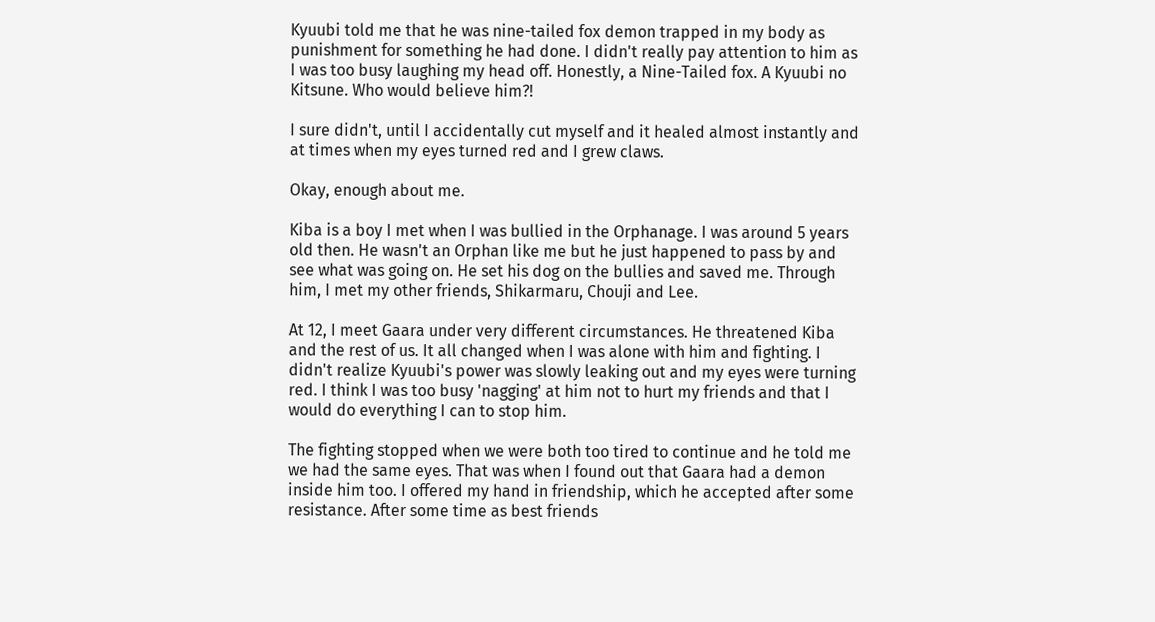Kyuubi told me that he was nine-tailed fox demon trapped in my body as punishment for something he had done. I didn't really pay attention to him as I was too busy laughing my head off. Honestly, a Nine-Tailed fox. A Kyuubi no Kitsune. Who would believe him?!

I sure didn't, until I accidentally cut myself and it healed almost instantly and at times when my eyes turned red and I grew claws.

Okay, enough about me.

Kiba is a boy I met when I was bullied in the Orphanage. I was around 5 years old then. He wasn't an Orphan like me but he just happened to pass by and see what was going on. He set his dog on the bullies and saved me. Through him, I met my other friends, Shikarmaru, Chouji and Lee.

At 12, I meet Gaara under very different circumstances. He threatened Kiba and the rest of us. It all changed when I was alone with him and fighting. I didn't realize Kyuubi's power was slowly leaking out and my eyes were turning red. I think I was too busy 'nagging' at him not to hurt my friends and that I would do everything I can to stop him.

The fighting stopped when we were both too tired to continue and he told me we had the same eyes. That was when I found out that Gaara had a demon inside him too. I offered my hand in friendship, which he accepted after some resistance. After some time as best friends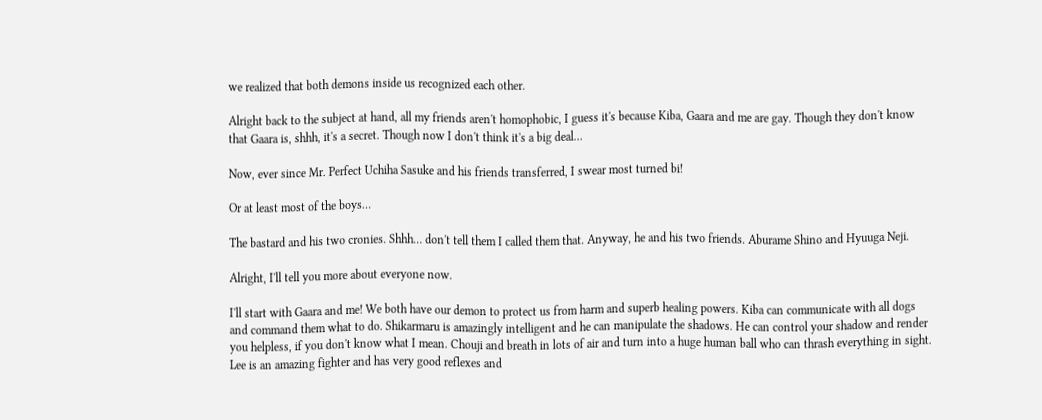we realized that both demons inside us recognized each other.

Alright back to the subject at hand, all my friends aren't homophobic, I guess it's because Kiba, Gaara and me are gay. Though they don't know that Gaara is, shhh, it's a secret. Though now I don't think it's a big deal…

Now, ever since Mr. Perfect Uchiha Sasuke and his friends transferred, I swear most turned bi!

Or at least most of the boys…

The bastard and his two cronies. Shhh… don't tell them I called them that. Anyway, he and his two friends. Aburame Shino and Hyuuga Neji.

Alright, I'll tell you more about everyone now.

I'll start with Gaara and me! We both have our demon to protect us from harm and superb healing powers. Kiba can communicate with all dogs and command them what to do. Shikarmaru is amazingly intelligent and he can manipulate the shadows. He can control your shadow and render you helpless, if you don't know what I mean. Chouji and breath in lots of air and turn into a huge human ball who can thrash everything in sight. Lee is an amazing fighter and has very good reflexes and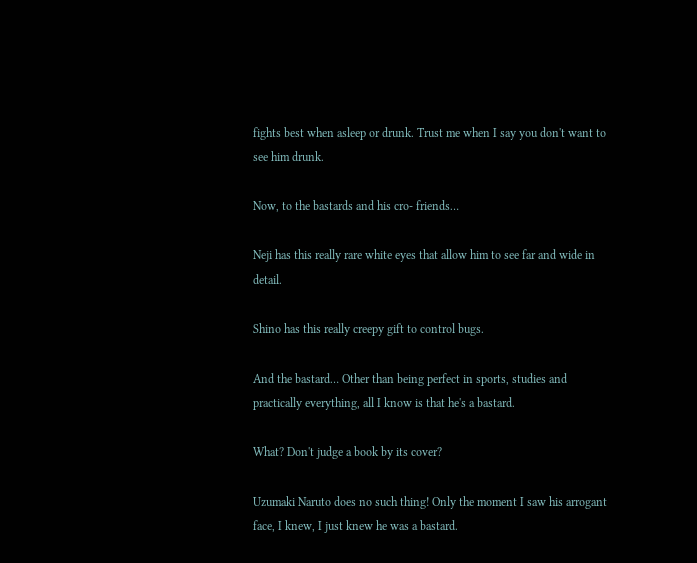fights best when asleep or drunk. Trust me when I say you don't want to see him drunk.

Now, to the bastards and his cro- friends…

Neji has this really rare white eyes that allow him to see far and wide in detail.

Shino has this really creepy gift to control bugs.

And the bastard… Other than being perfect in sports, studies and practically everything, all I know is that he's a bastard.

What? Don't judge a book by its cover?

Uzumaki Naruto does no such thing! Only the moment I saw his arrogant face, I knew, I just knew he was a bastard.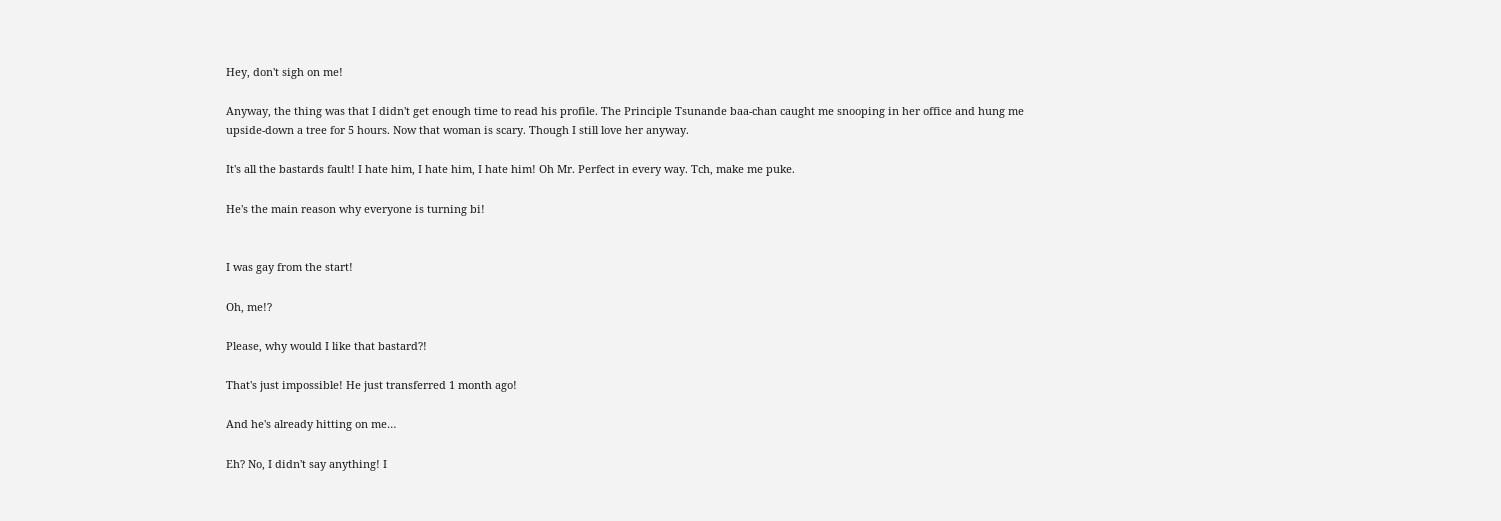Hey, don't sigh on me!

Anyway, the thing was that I didn't get enough time to read his profile. The Principle Tsunande baa-chan caught me snooping in her office and hung me upside-down a tree for 5 hours. Now that woman is scary. Though I still love her anyway.

It's all the bastards fault! I hate him, I hate him, I hate him! Oh Mr. Perfect in every way. Tch, make me puke.

He's the main reason why everyone is turning bi!


I was gay from the start!

Oh, me!?

Please, why would I like that bastard?!

That's just impossible! He just transferred 1 month ago!

And he's already hitting on me…

Eh? No, I didn't say anything! I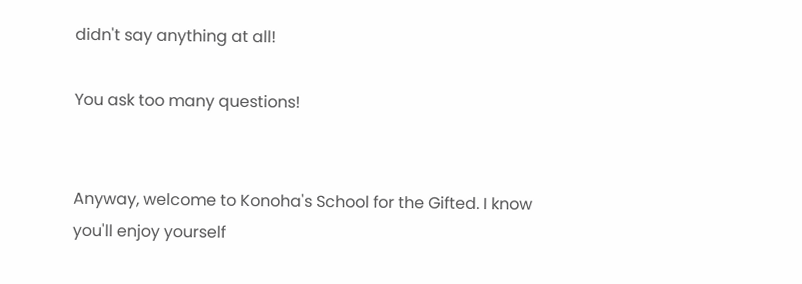didn't say anything at all!

You ask too many questions!


Anyway, welcome to Konoha's School for the Gifted. I know you'll enjoy yourself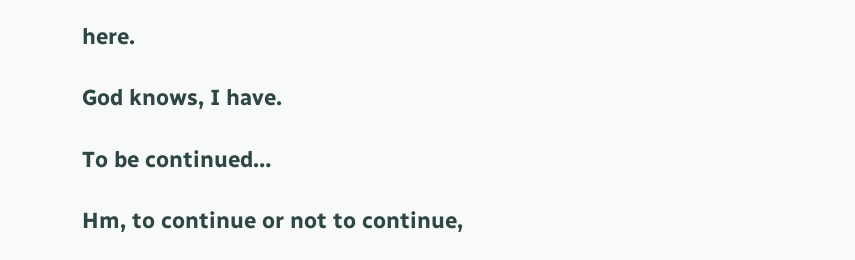here.

God knows, I have.

To be continued…

Hm, to continue or not to continue,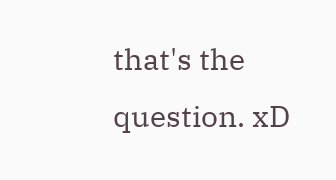that's the question. xD